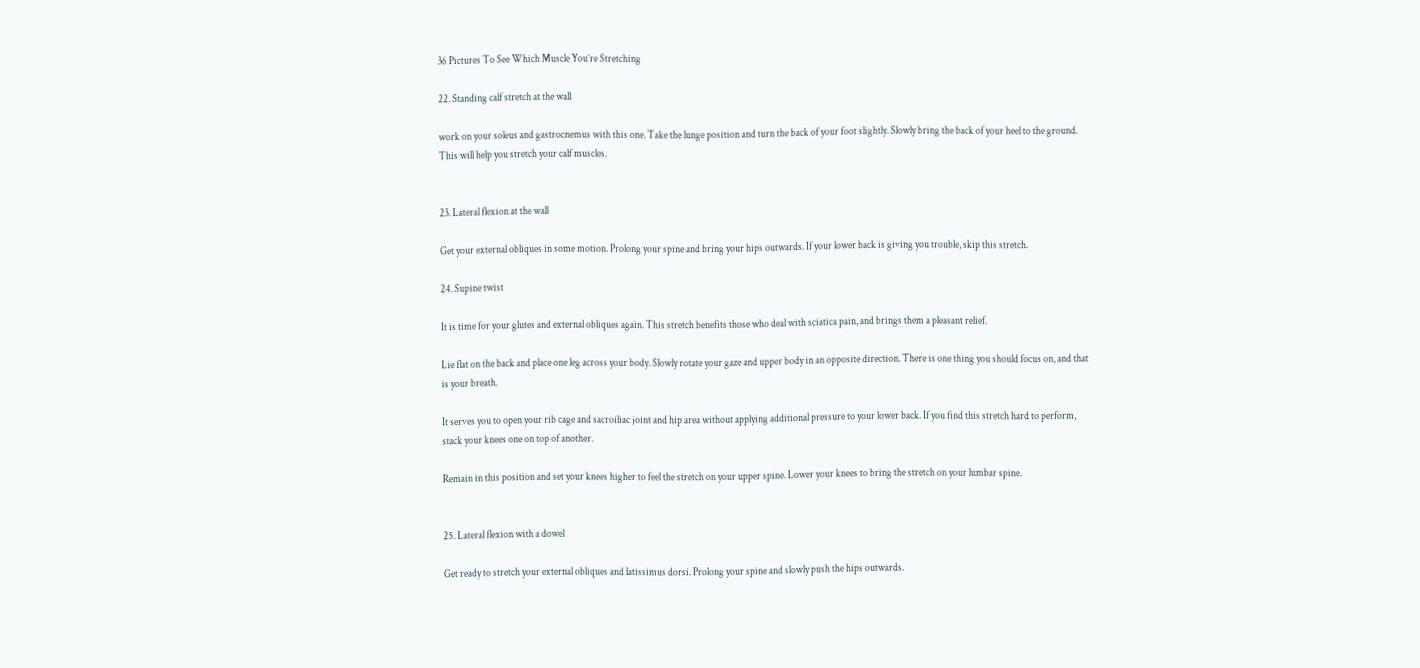36 Pictures To See Which Muscle You’re Stretching

22. Standing calf stretch at the wall

work on your soleus and gastrocnemus with this one. Take the lunge position and turn the back of your foot slightly. Slowly bring the back of your heel to the ground. This will help you stretch your calf muscles.


23. Lateral flexion at the wall

Get your external obliques in some motion. Prolong your spine and bring your hips outwards. If your lower back is giving you trouble, skip this stretch.

24. Supine twist

It is time for your glutes and external obliques again. This stretch benefits those who deal with sciatica pain, and brings them a pleasant relief.

Lie flat on the back and place one leg across your body. Slowly rotate your gaze and upper body in an opposite direction. There is one thing you should focus on, and that is your breath.

It serves you to open your rib cage and sacroiliac joint and hip area without applying additional pressure to your lower back. If you find this stretch hard to perform, stack your knees one on top of another.

Remain in this position and set your knees higher to feel the stretch on your upper spine. Lower your knees to bring the stretch on your lumbar spine.


25. Lateral flexion with a dowel

Get ready to stretch your external obliques and latissimus dorsi. Prolong your spine and slowly push the hips outwards.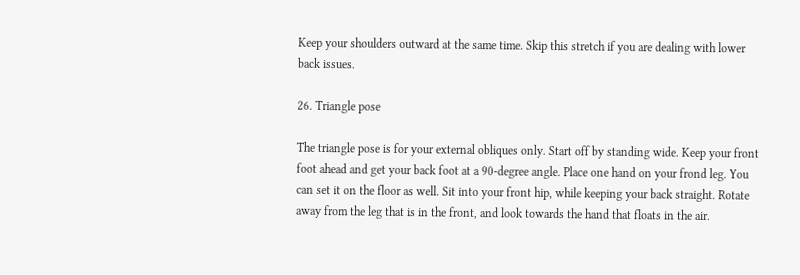Keep your shoulders outward at the same time. Skip this stretch if you are dealing with lower back issues.

26. Triangle pose

The triangle pose is for your external obliques only. Start off by standing wide. Keep your front foot ahead and get your back foot at a 90-degree angle. Place one hand on your frond leg. You can set it on the floor as well. Sit into your front hip, while keeping your back straight. Rotate away from the leg that is in the front, and look towards the hand that floats in the air.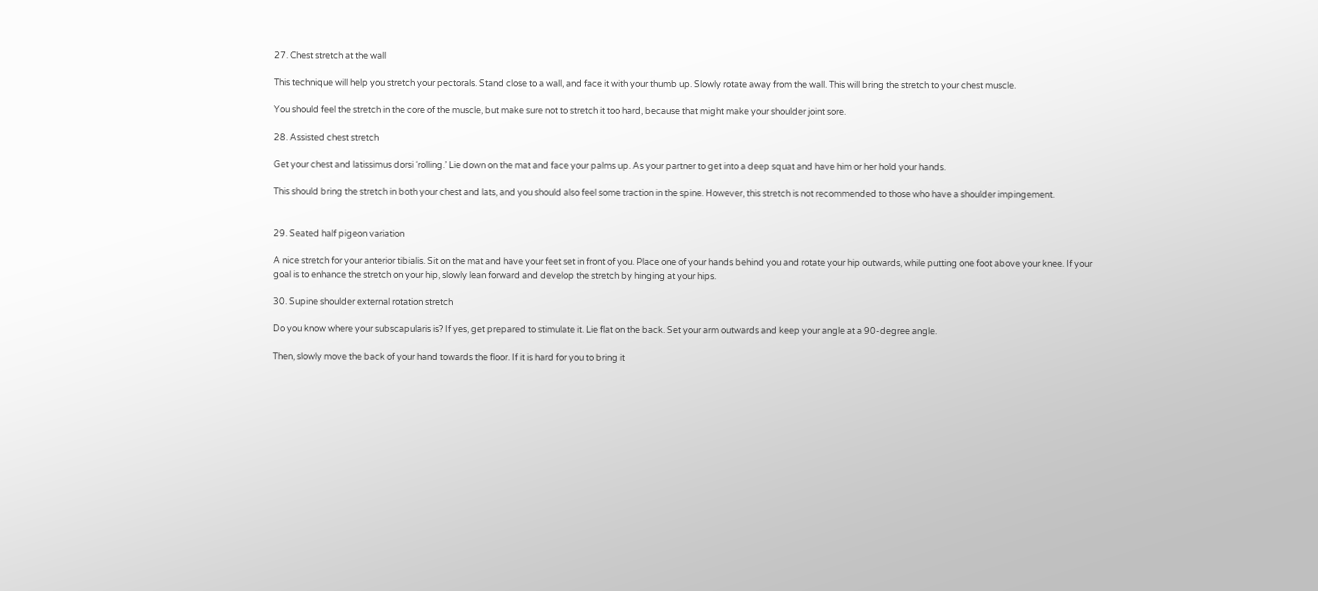27. Chest stretch at the wall

This technique will help you stretch your pectorals. Stand close to a wall, and face it with your thumb up. Slowly rotate away from the wall. This will bring the stretch to your chest muscle.

You should feel the stretch in the core of the muscle, but make sure not to stretch it too hard, because that might make your shoulder joint sore.

28. Assisted chest stretch

Get your chest and latissimus dorsi ‘rolling.’ Lie down on the mat and face your palms up. As your partner to get into a deep squat and have him or her hold your hands.

This should bring the stretch in both your chest and lats, and you should also feel some traction in the spine. However, this stretch is not recommended to those who have a shoulder impingement.


29. Seated half pigeon variation

A nice stretch for your anterior tibialis. Sit on the mat and have your feet set in front of you. Place one of your hands behind you and rotate your hip outwards, while putting one foot above your knee. If your goal is to enhance the stretch on your hip, slowly lean forward and develop the stretch by hinging at your hips.

30. Supine shoulder external rotation stretch

Do you know where your subscapularis is? If yes, get prepared to stimulate it. Lie flat on the back. Set your arm outwards and keep your angle at a 90-degree angle.

Then, slowly move the back of your hand towards the floor. If it is hard for you to bring it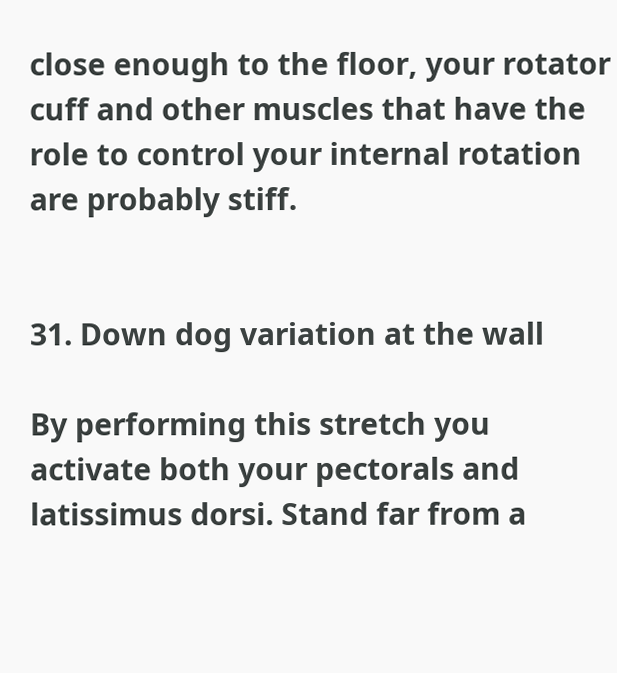close enough to the floor, your rotator cuff and other muscles that have the role to control your internal rotation are probably stiff.


31. Down dog variation at the wall

By performing this stretch you activate both your pectorals and latissimus dorsi. Stand far from a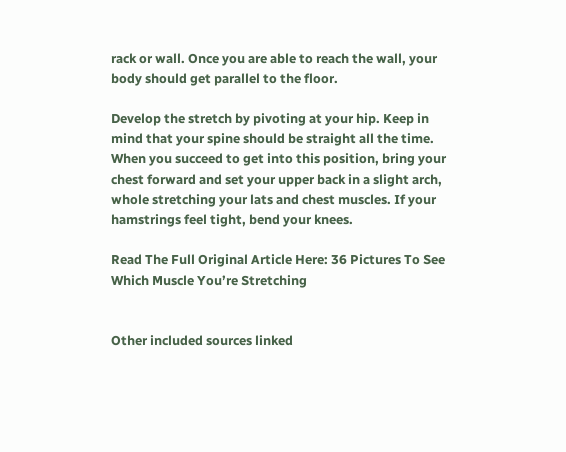rack or wall. Once you are able to reach the wall, your body should get parallel to the floor.

Develop the stretch by pivoting at your hip. Keep in mind that your spine should be straight all the time. When you succeed to get into this position, bring your chest forward and set your upper back in a slight arch, whole stretching your lats and chest muscles. If your hamstrings feel tight, bend your knees.

Read The Full Original Article Here: 36 Pictures To See Which Muscle You’re Stretching


Other included sources linked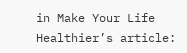in Make Your Life Healthier’s article: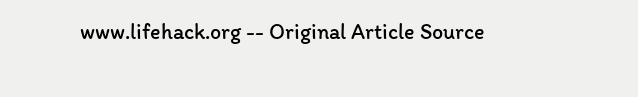www.lifehack.org -- Original Article Source